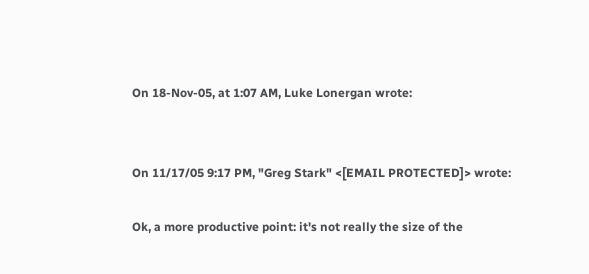On 18-Nov-05, at 1:07 AM, Luke Lonergan wrote:


On 11/17/05 9:17 PM, "Greg Stark" <[EMAIL PROTECTED]> wrote:

Ok, a more productive point: it's not really the size of the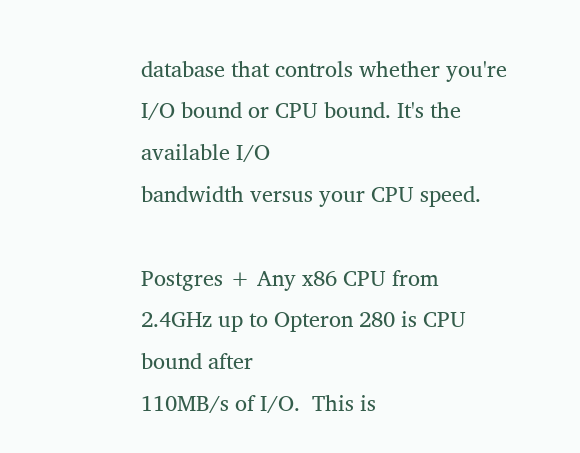database that controls whether you're I/O bound or CPU bound. It's the available I/O
bandwidth versus your CPU speed.

Postgres + Any x86 CPU from 2.4GHz up to Opteron 280 is CPU bound after
110MB/s of I/O.  This is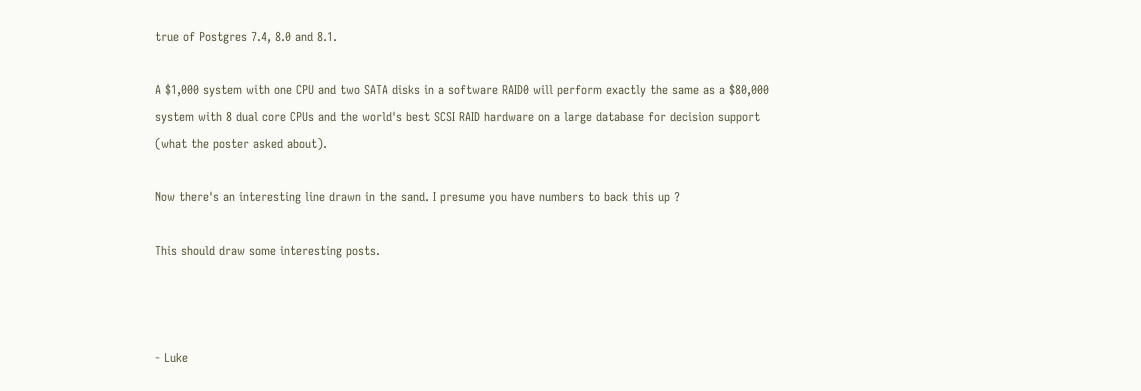true of Postgres 7.4, 8.0 and 8.1.

A $1,000 system with one CPU and two SATA disks in a software RAID0 will perform exactly the same as a $80,000 system with 8 dual core CPUs and the world's best SCSI RAID hardware on a large database for decision support
(what the poster asked about).

Now there's an interesting line drawn in the sand. I presume you have numbers to back this up ?

This should draw some interesting posts.



- Luke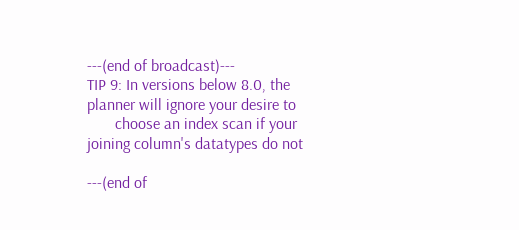---(end of broadcast)---
TIP 9: In versions below 8.0, the planner will ignore your desire to
       choose an index scan if your joining column's datatypes do not

---(end of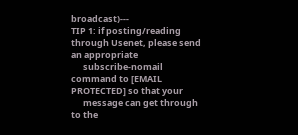broadcast)---
TIP 1: if posting/reading through Usenet, please send an appropriate
      subscribe-nomail command to [EMAIL PROTECTED] so that your
      message can get through to the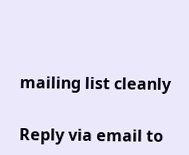mailing list cleanly

Reply via email to